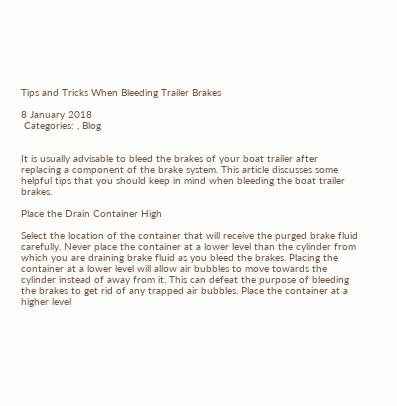Tips and Tricks When Bleeding Trailer Brakes

8 January 2018
 Categories: , Blog


It is usually advisable to bleed the brakes of your boat trailer after replacing a component of the brake system. This article discusses some helpful tips that you should keep in mind when bleeding the boat trailer brakes.

Place the Drain Container High

Select the location of the container that will receive the purged brake fluid carefully. Never place the container at a lower level than the cylinder from which you are draining brake fluid as you bleed the brakes. Placing the container at a lower level will allow air bubbles to move towards the cylinder instead of away from it. This can defeat the purpose of bleeding the brakes to get rid of any trapped air bubbles. Place the container at a higher level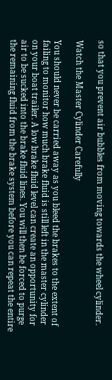so that you prevent air bubbles from moving towards the wheel cylinder.

Watch the Master Cylinder Carefully

You should never be carried away as you bleed the brakes to the extent of failing to monitor how much brake fluid is still left in the master cylinder on your boat trailer. A low brake fluid level can create an opportunity for air to be sucked into the brake fluid lines. You will then be forced to purge the remaining fluid from the brake system before you can repeat the entire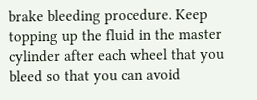brake bleeding procedure. Keep topping up the fluid in the master cylinder after each wheel that you bleed so that you can avoid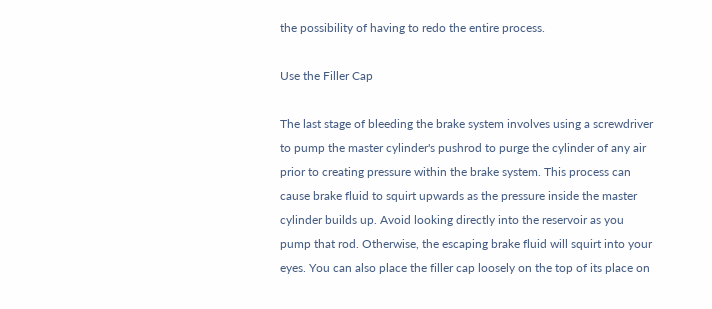the possibility of having to redo the entire process.

Use the Filler Cap

The last stage of bleeding the brake system involves using a screwdriver to pump the master cylinder's pushrod to purge the cylinder of any air prior to creating pressure within the brake system. This process can cause brake fluid to squirt upwards as the pressure inside the master cylinder builds up. Avoid looking directly into the reservoir as you pump that rod. Otherwise, the escaping brake fluid will squirt into your eyes. You can also place the filler cap loosely on the top of its place on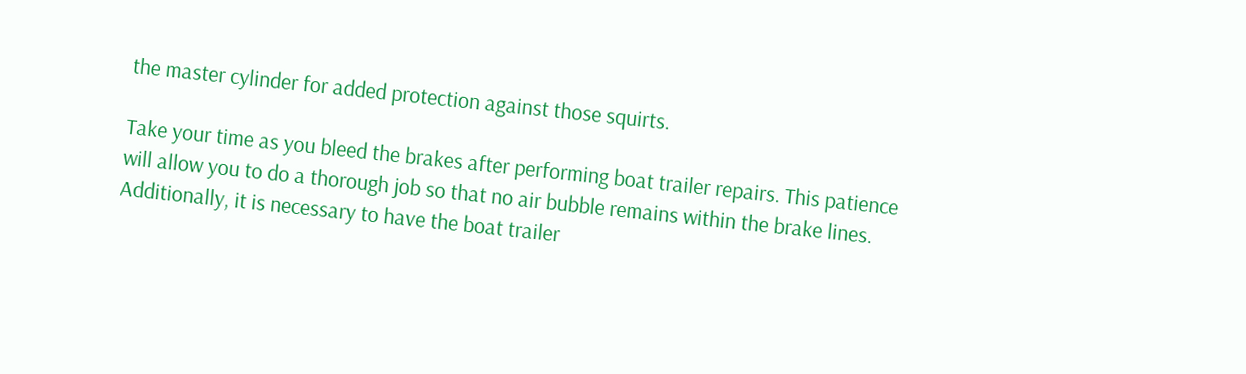the master cylinder for added protection against those squirts.

Take your time as you bleed the brakes after performing boat trailer repairs. This patience will allow you to do a thorough job so that no air bubble remains within the brake lines. Additionally, it is necessary to have the boat trailer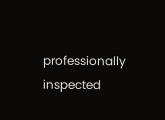professionally inspected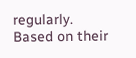regularly. Based on their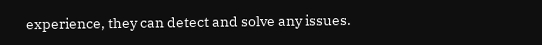experience, they can detect and solve any issues.